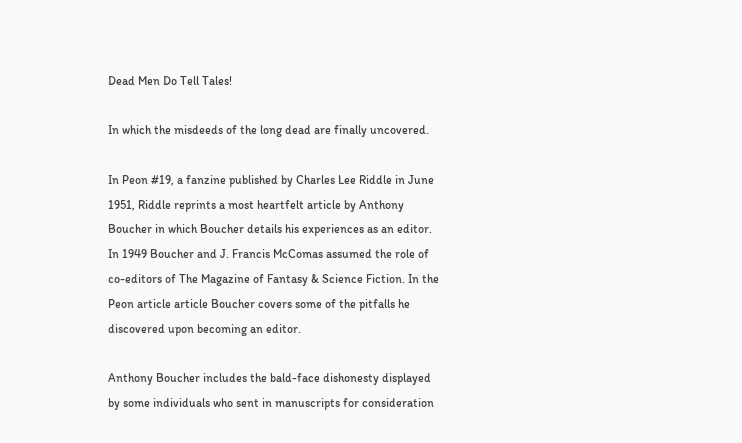Dead Men Do Tell Tales!

In which the misdeeds of the long dead are finally uncovered.

In Peon #19, a fanzine published by Charles Lee Riddle in June 1951, Riddle reprints a most heartfelt article by Anthony Boucher in which Boucher details his experiences as an editor. In 1949 Boucher and J. Francis McComas assumed the role of co-editors of The Magazine of Fantasy & Science Fiction. In the Peon article article Boucher covers some of the pitfalls he discovered upon becoming an editor.

Anthony Boucher includes the bald-face dishonesty displayed by some individuals who sent in manuscripts for consideration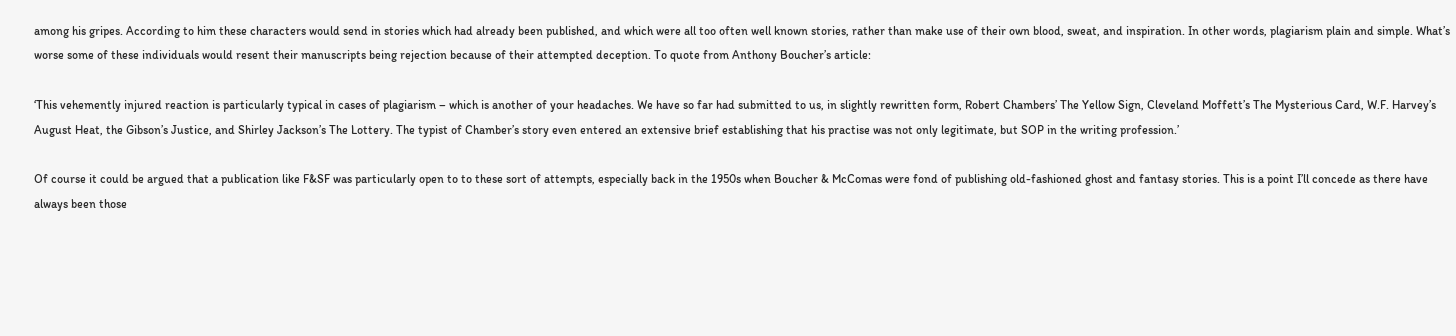among his gripes. According to him these characters would send in stories which had already been published, and which were all too often well known stories, rather than make use of their own blood, sweat, and inspiration. In other words, plagiarism plain and simple. What’s worse some of these individuals would resent their manuscripts being rejection because of their attempted deception. To quote from Anthony Boucher’s article:

‘This vehemently injured reaction is particularly typical in cases of plagiarism – which is another of your headaches. We have so far had submitted to us, in slightly rewritten form, Robert Chambers’ The Yellow Sign, Cleveland Moffett’s The Mysterious Card, W.F. Harvey’s August Heat, the Gibson’s Justice, and Shirley Jackson’s The Lottery. The typist of Chamber’s story even entered an extensive brief establishing that his practise was not only legitimate, but SOP in the writing profession.’

Of course it could be argued that a publication like F&SF was particularly open to to these sort of attempts, especially back in the 1950s when Boucher & McComas were fond of publishing old-fashioned ghost and fantasy stories. This is a point I’ll concede as there have always been those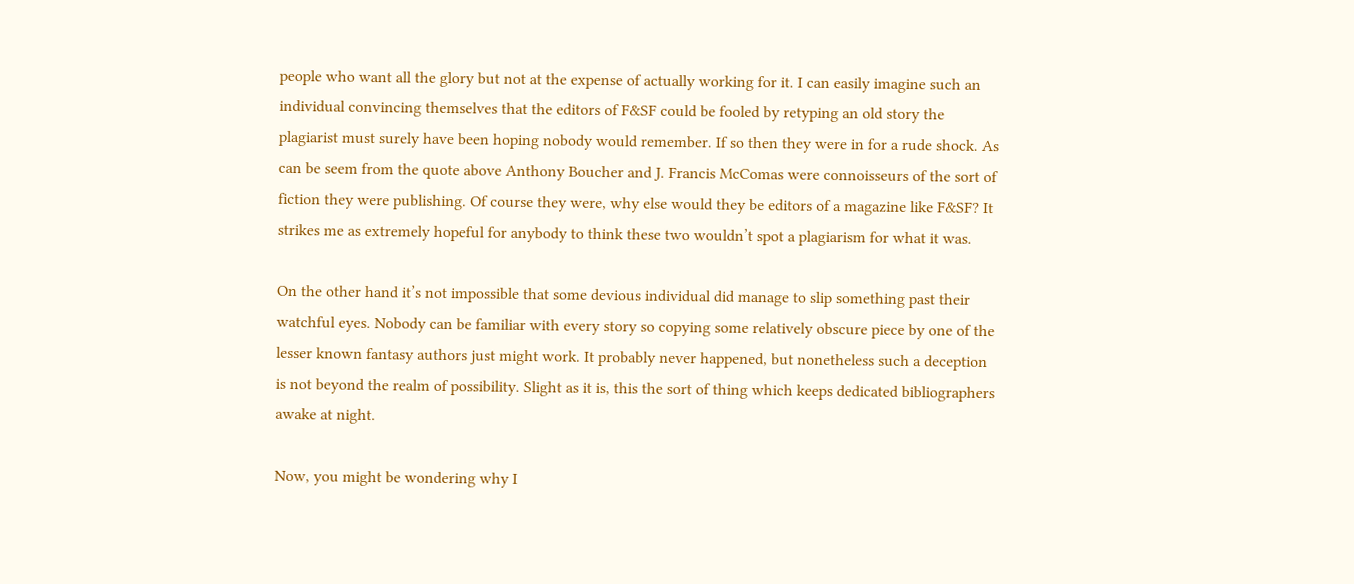people who want all the glory but not at the expense of actually working for it. I can easily imagine such an individual convincing themselves that the editors of F&SF could be fooled by retyping an old story the plagiarist must surely have been hoping nobody would remember. If so then they were in for a rude shock. As can be seem from the quote above Anthony Boucher and J. Francis McComas were connoisseurs of the sort of fiction they were publishing. Of course they were, why else would they be editors of a magazine like F&SF? It strikes me as extremely hopeful for anybody to think these two wouldn’t spot a plagiarism for what it was.

On the other hand it’s not impossible that some devious individual did manage to slip something past their watchful eyes. Nobody can be familiar with every story so copying some relatively obscure piece by one of the lesser known fantasy authors just might work. It probably never happened, but nonetheless such a deception is not beyond the realm of possibility. Slight as it is, this the sort of thing which keeps dedicated bibliographers awake at night.

Now, you might be wondering why I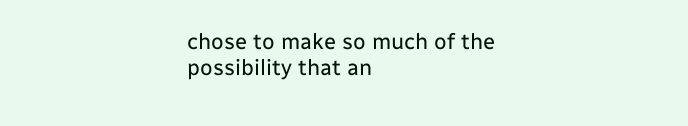chose to make so much of the possibility that an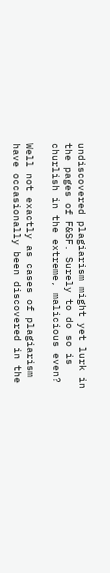undiscovered plagiarism might yet lurk in the pages of F&SF. Surely to do so is churlish in the extreme, malicious even?

Well not exactly as cases of plagiarism have occasionally been discovered in the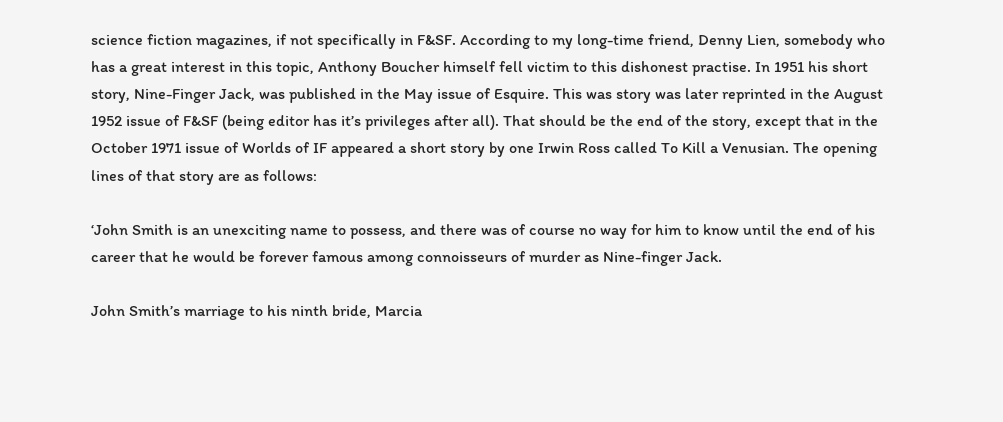science fiction magazines, if not specifically in F&SF. According to my long-time friend, Denny Lien, somebody who has a great interest in this topic, Anthony Boucher himself fell victim to this dishonest practise. In 1951 his short story, Nine-Finger Jack, was published in the May issue of Esquire. This was story was later reprinted in the August 1952 issue of F&SF (being editor has it’s privileges after all). That should be the end of the story, except that in the October 1971 issue of Worlds of IF appeared a short story by one Irwin Ross called To Kill a Venusian. The opening lines of that story are as follows:

‘John Smith is an unexciting name to possess, and there was of course no way for him to know until the end of his career that he would be forever famous among connoisseurs of murder as Nine-finger Jack.

John Smith’s marriage to his ninth bride, Marcia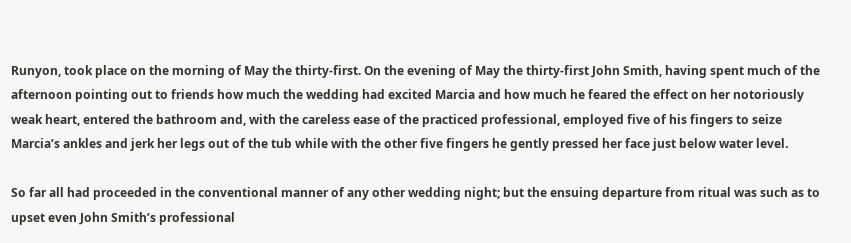Runyon, took place on the morning of May the thirty-first. On the evening of May the thirty-first John Smith, having spent much of the afternoon pointing out to friends how much the wedding had excited Marcia and how much he feared the effect on her notoriously weak heart, entered the bathroom and, with the careless ease of the practiced professional, employed five of his fingers to seize Marcia’s ankles and jerk her legs out of the tub while with the other five fingers he gently pressed her face just below water level.

So far all had proceeded in the conventional manner of any other wedding night; but the ensuing departure from ritual was such as to upset even John Smith’s professional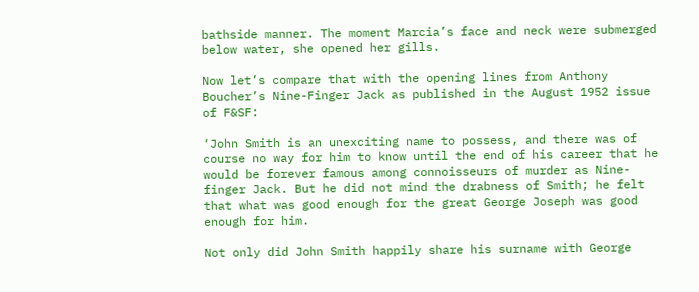bathside manner. The moment Marcia’s face and neck were submerged below water, she opened her gills.

Now let’s compare that with the opening lines from Anthony Boucher’s Nine-Finger Jack as published in the August 1952 issue of F&SF:

‘John Smith is an unexciting name to possess, and there was of course no way for him to know until the end of his career that he would be forever famous among connoisseurs of murder as Nine-finger Jack. But he did not mind the drabness of Smith; he felt that what was good enough for the great George Joseph was good enough for him.

Not only did John Smith happily share his surname with George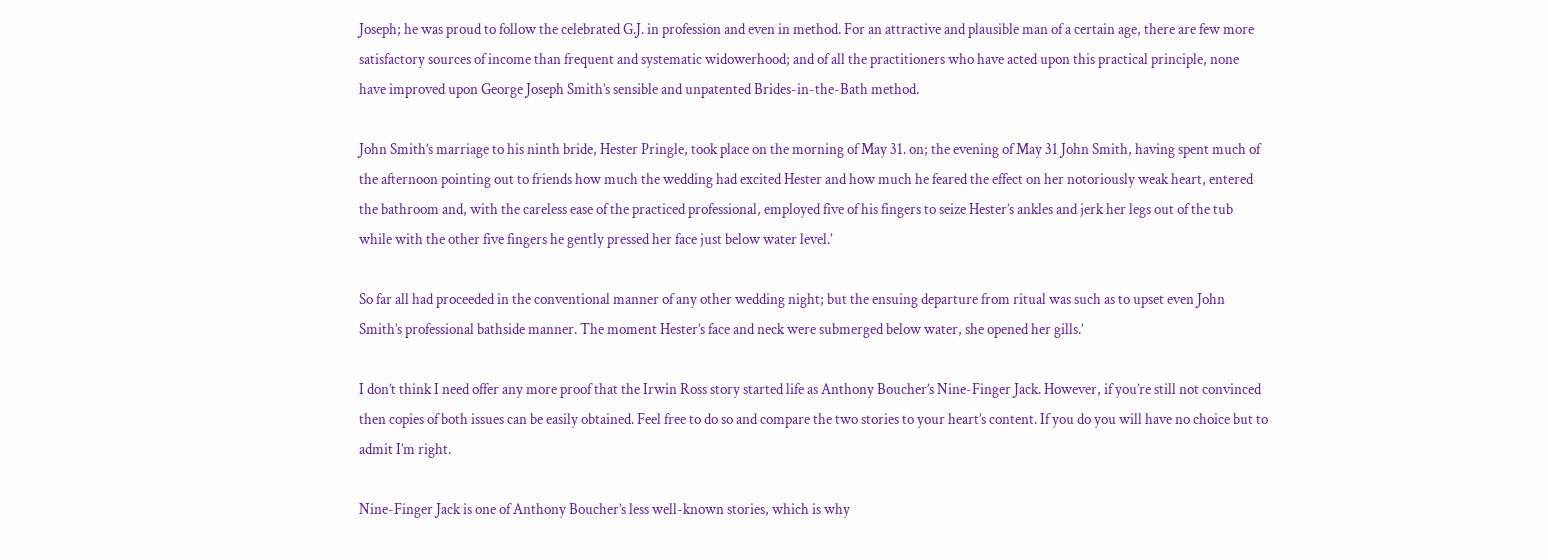Joseph; he was proud to follow the celebrated G.J. in profession and even in method. For an attractive and plausible man of a certain age, there are few more satisfactory sources of income than frequent and systematic widowerhood; and of all the practitioners who have acted upon this practical principle, none have improved upon George Joseph Smith’s sensible and unpatented Brides-in-the-Bath method.

John Smith’s marriage to his ninth bride, Hester Pringle, took place on the morning of May 31. on; the evening of May 31 John Smith, having spent much of the afternoon pointing out to friends how much the wedding had excited Hester and how much he feared the effect on her notoriously weak heart, entered the bathroom and, with the careless ease of the practiced professional, employed five of his fingers to seize Hester’s ankles and jerk her legs out of the tub while with the other five fingers he gently pressed her face just below water level.’

So far all had proceeded in the conventional manner of any other wedding night; but the ensuing departure from ritual was such as to upset even John Smith’s professional bathside manner. The moment Hester’s face and neck were submerged below water, she opened her gills.’

I don’t think I need offer any more proof that the Irwin Ross story started life as Anthony Boucher’s Nine-Finger Jack. However, if you’re still not convinced then copies of both issues can be easily obtained. Feel free to do so and compare the two stories to your heart’s content. If you do you will have no choice but to admit I’m right.

Nine-Finger Jack is one of Anthony Boucher’s less well-known stories, which is why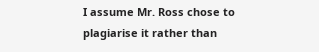I assume Mr. Ross chose to plagiarise it rather than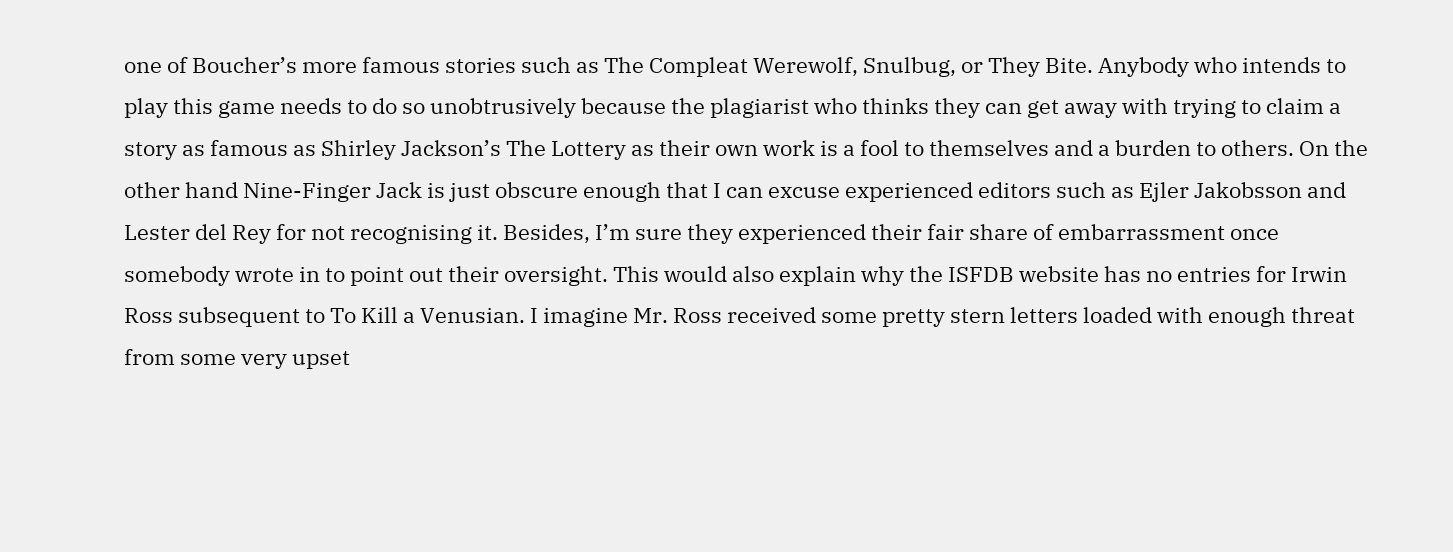one of Boucher’s more famous stories such as The Compleat Werewolf, Snulbug, or They Bite. Anybody who intends to play this game needs to do so unobtrusively because the plagiarist who thinks they can get away with trying to claim a story as famous as Shirley Jackson’s The Lottery as their own work is a fool to themselves and a burden to others. On the other hand Nine-Finger Jack is just obscure enough that I can excuse experienced editors such as Ejler Jakobsson and Lester del Rey for not recognising it. Besides, I’m sure they experienced their fair share of embarrassment once somebody wrote in to point out their oversight. This would also explain why the ISFDB website has no entries for Irwin Ross subsequent to To Kill a Venusian. I imagine Mr. Ross received some pretty stern letters loaded with enough threat from some very upset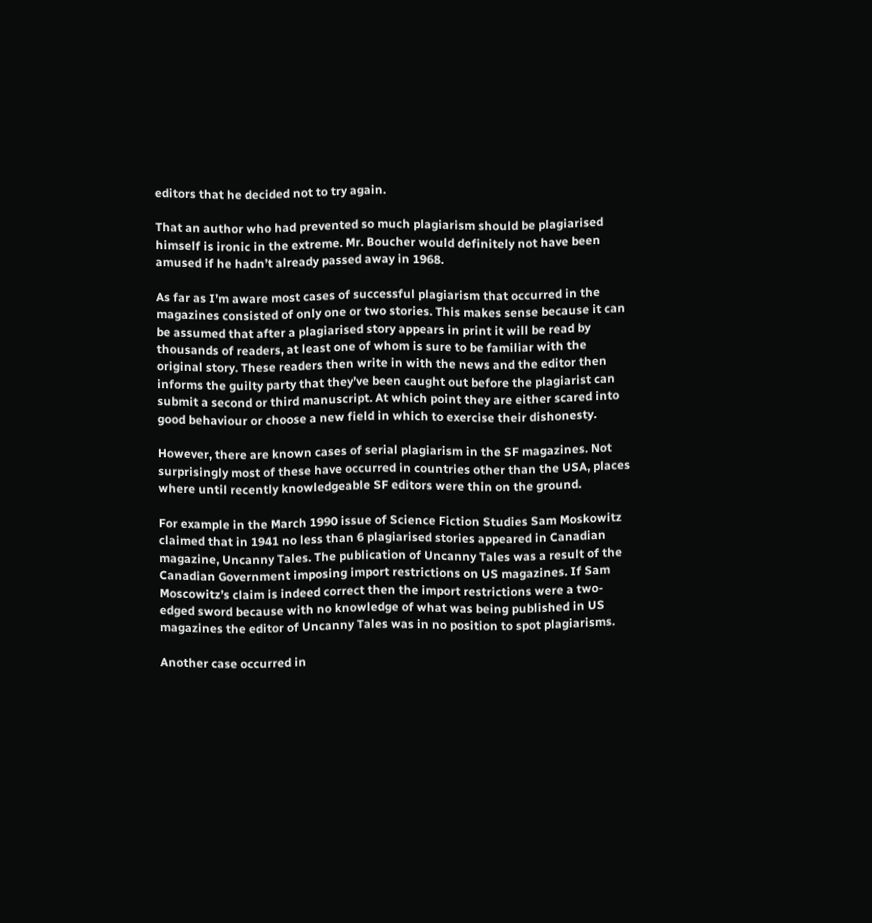editors that he decided not to try again.

That an author who had prevented so much plagiarism should be plagiarised himself is ironic in the extreme. Mr. Boucher would definitely not have been amused if he hadn’t already passed away in 1968.

As far as I’m aware most cases of successful plagiarism that occurred in the magazines consisted of only one or two stories. This makes sense because it can be assumed that after a plagiarised story appears in print it will be read by thousands of readers, at least one of whom is sure to be familiar with the original story. These readers then write in with the news and the editor then informs the guilty party that they’ve been caught out before the plagiarist can submit a second or third manuscript. At which point they are either scared into good behaviour or choose a new field in which to exercise their dishonesty.

However, there are known cases of serial plagiarism in the SF magazines. Not surprisingly most of these have occurred in countries other than the USA, places where until recently knowledgeable SF editors were thin on the ground.

For example in the March 1990 issue of Science Fiction Studies Sam Moskowitz claimed that in 1941 no less than 6 plagiarised stories appeared in Canadian magazine, Uncanny Tales. The publication of Uncanny Tales was a result of the Canadian Government imposing import restrictions on US magazines. If Sam Moscowitz’s claim is indeed correct then the import restrictions were a two-edged sword because with no knowledge of what was being published in US magazines the editor of Uncanny Tales was in no position to spot plagiarisms.

Another case occurred in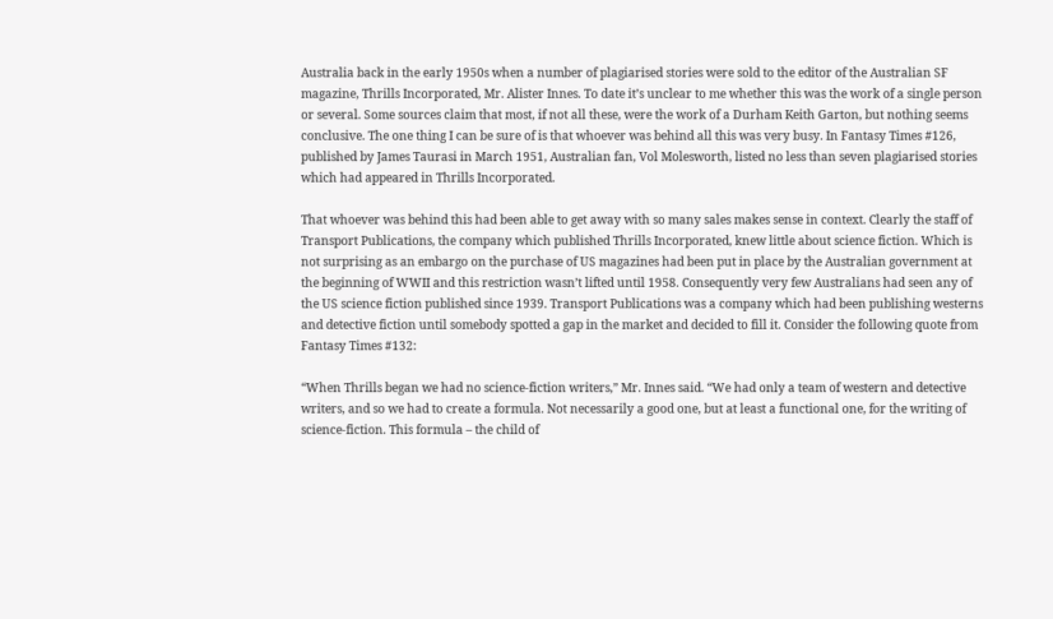Australia back in the early 1950s when a number of plagiarised stories were sold to the editor of the Australian SF magazine, Thrills Incorporated, Mr. Alister Innes. To date it’s unclear to me whether this was the work of a single person or several. Some sources claim that most, if not all these, were the work of a Durham Keith Garton, but nothing seems conclusive. The one thing I can be sure of is that whoever was behind all this was very busy. In Fantasy Times #126, published by James Taurasi in March 1951, Australian fan, Vol Molesworth, listed no less than seven plagiarised stories which had appeared in Thrills Incorporated.

That whoever was behind this had been able to get away with so many sales makes sense in context. Clearly the staff of Transport Publications, the company which published Thrills Incorporated, knew little about science fiction. Which is not surprising as an embargo on the purchase of US magazines had been put in place by the Australian government at the beginning of WWII and this restriction wasn’t lifted until 1958. Consequently very few Australians had seen any of the US science fiction published since 1939. Transport Publications was a company which had been publishing westerns and detective fiction until somebody spotted a gap in the market and decided to fill it. Consider the following quote from Fantasy Times #132:

“When Thrills began we had no science-fiction writers,” Mr. Innes said. “We had only a team of western and detective writers, and so we had to create a formula. Not necessarily a good one, but at least a functional one, for the writing of science-fiction. This formula – the child of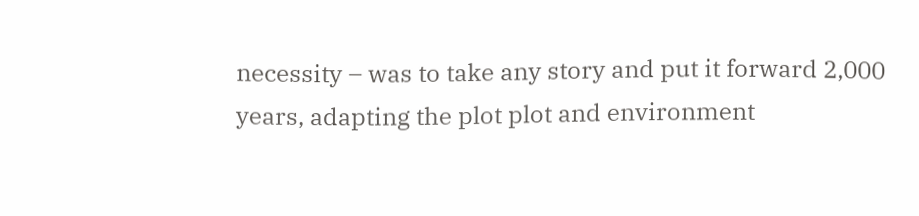necessity – was to take any story and put it forward 2,000 years, adapting the plot plot and environment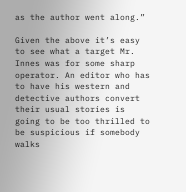as the author went along.”

Given the above it’s easy to see what a target Mr. Innes was for some sharp operator. An editor who has to have his western and detective authors convert their usual stories is going to be too thrilled to be suspicious if somebody walks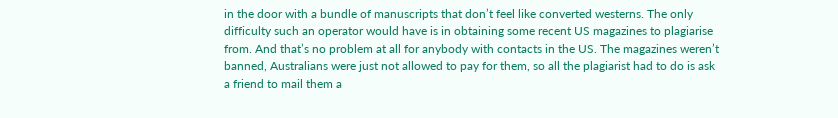in the door with a bundle of manuscripts that don’t feel like converted westerns. The only difficulty such an operator would have is in obtaining some recent US magazines to plagiarise from. And that’s no problem at all for anybody with contacts in the US. The magazines weren’t banned, Australians were just not allowed to pay for them, so all the plagiarist had to do is ask a friend to mail them a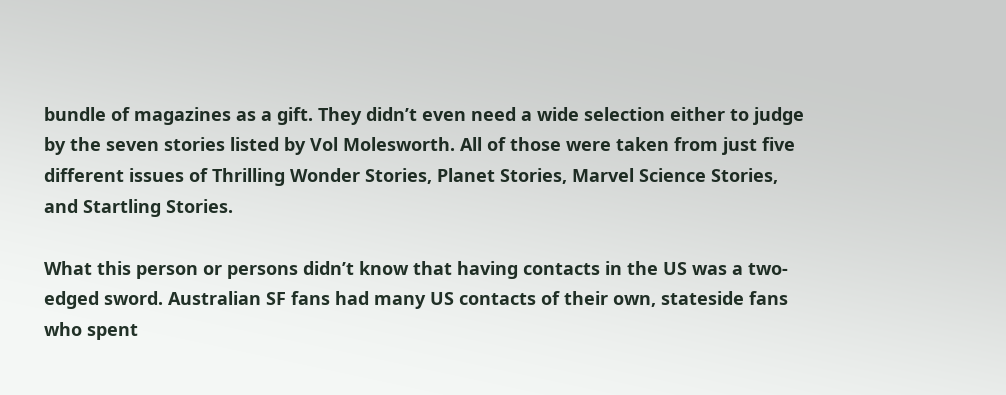bundle of magazines as a gift. They didn’t even need a wide selection either to judge by the seven stories listed by Vol Molesworth. All of those were taken from just five different issues of Thrilling Wonder Stories, Planet Stories, Marvel Science Stories, and Startling Stories.

What this person or persons didn’t know that having contacts in the US was a two-edged sword. Australian SF fans had many US contacts of their own, stateside fans who spent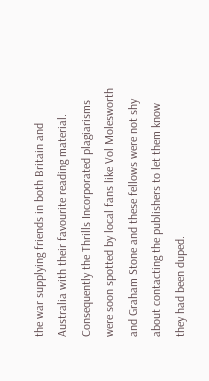the war supplying friends in both Britain and Australia with their favourite reading material. Consequently the Thrills Incorporated plagiarisms were soon spotted by local fans like Vol Molesworth and Graham Stone and these fellows were not shy about contacting the publishers to let them know they had been duped.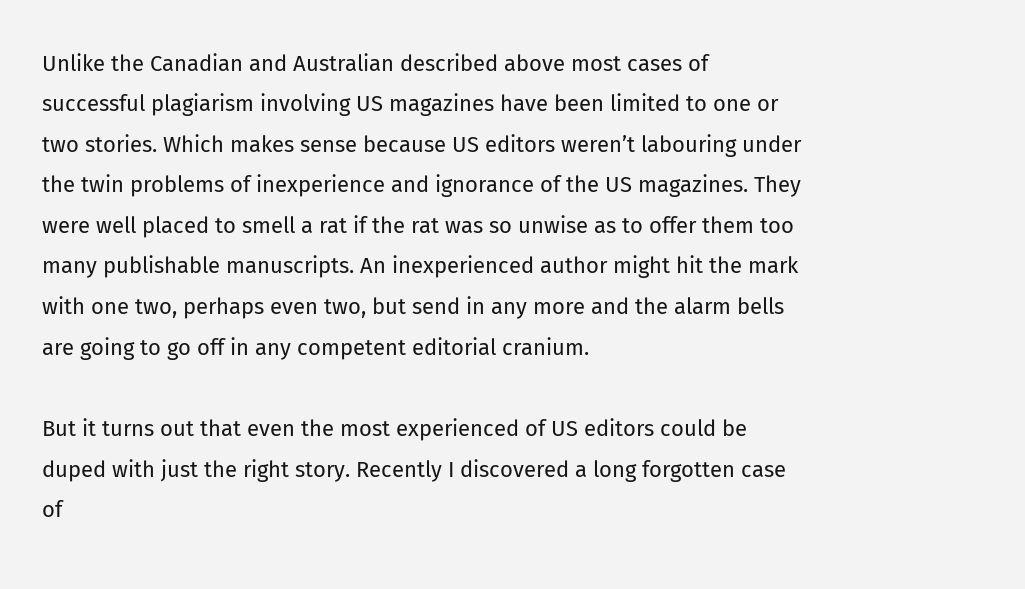Unlike the Canadian and Australian described above most cases of successful plagiarism involving US magazines have been limited to one or two stories. Which makes sense because US editors weren’t labouring under the twin problems of inexperience and ignorance of the US magazines. They were well placed to smell a rat if the rat was so unwise as to offer them too many publishable manuscripts. An inexperienced author might hit the mark with one two, perhaps even two, but send in any more and the alarm bells are going to go off in any competent editorial cranium.

But it turns out that even the most experienced of US editors could be duped with just the right story. Recently I discovered a long forgotten case of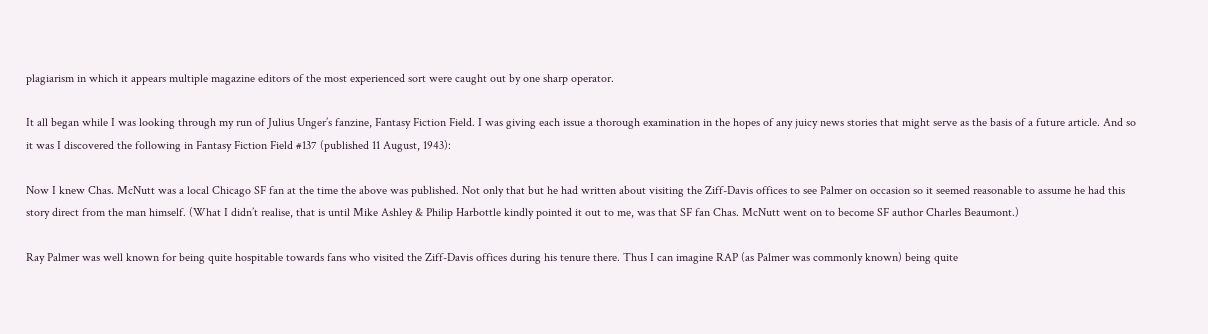plagiarism in which it appears multiple magazine editors of the most experienced sort were caught out by one sharp operator.

It all began while I was looking through my run of Julius Unger’s fanzine, Fantasy Fiction Field. I was giving each issue a thorough examination in the hopes of any juicy news stories that might serve as the basis of a future article. And so it was I discovered the following in Fantasy Fiction Field #137 (published 11 August, 1943):

Now I knew Chas. McNutt was a local Chicago SF fan at the time the above was published. Not only that but he had written about visiting the Ziff-Davis offices to see Palmer on occasion so it seemed reasonable to assume he had this story direct from the man himself. (What I didn’t realise, that is until Mike Ashley & Philip Harbottle kindly pointed it out to me, was that SF fan Chas. McNutt went on to become SF author Charles Beaumont.)

Ray Palmer was well known for being quite hospitable towards fans who visited the Ziff-Davis offices during his tenure there. Thus I can imagine RAP (as Palmer was commonly known) being quite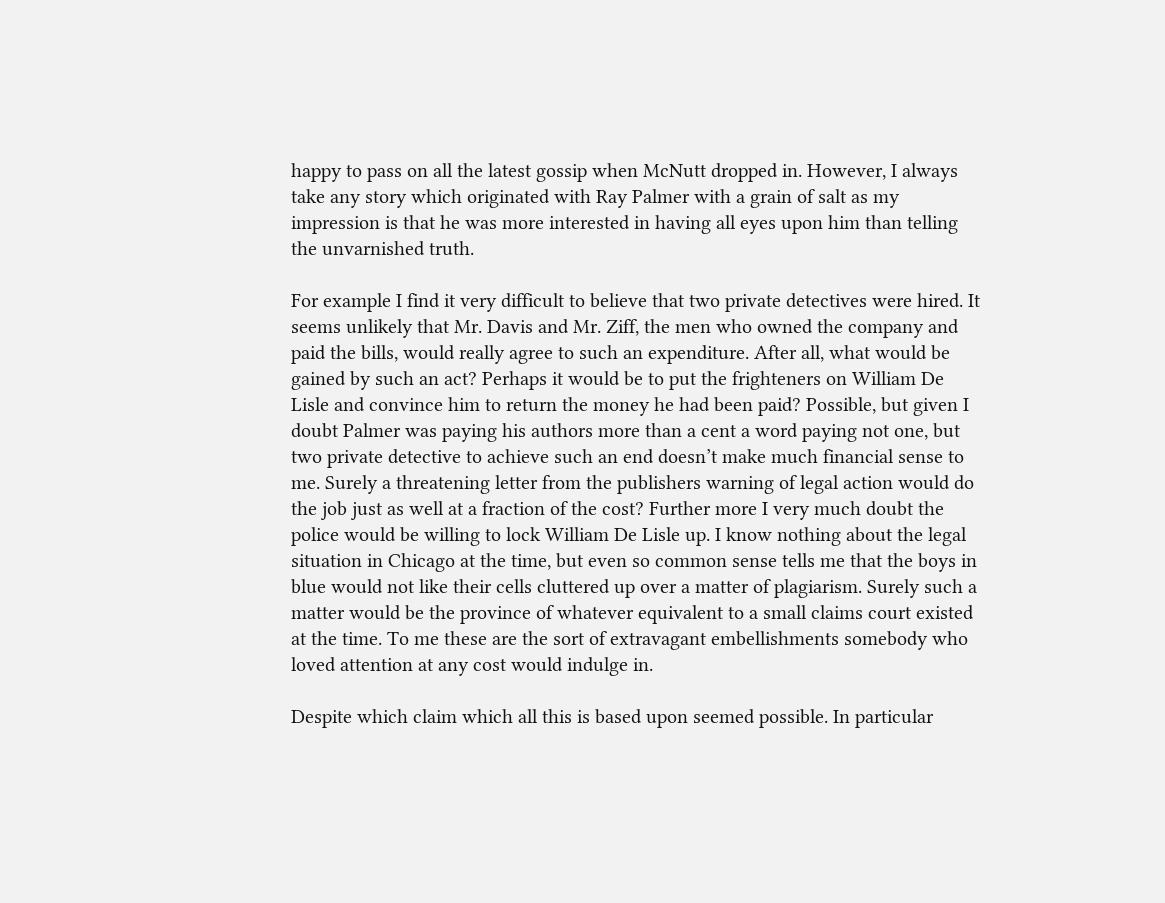happy to pass on all the latest gossip when McNutt dropped in. However, I always take any story which originated with Ray Palmer with a grain of salt as my impression is that he was more interested in having all eyes upon him than telling the unvarnished truth.

For example I find it very difficult to believe that two private detectives were hired. It seems unlikely that Mr. Davis and Mr. Ziff, the men who owned the company and paid the bills, would really agree to such an expenditure. After all, what would be gained by such an act? Perhaps it would be to put the frighteners on William De Lisle and convince him to return the money he had been paid? Possible, but given I doubt Palmer was paying his authors more than a cent a word paying not one, but two private detective to achieve such an end doesn’t make much financial sense to me. Surely a threatening letter from the publishers warning of legal action would do the job just as well at a fraction of the cost? Further more I very much doubt the police would be willing to lock William De Lisle up. I know nothing about the legal situation in Chicago at the time, but even so common sense tells me that the boys in blue would not like their cells cluttered up over a matter of plagiarism. Surely such a matter would be the province of whatever equivalent to a small claims court existed at the time. To me these are the sort of extravagant embellishments somebody who loved attention at any cost would indulge in.

Despite which claim which all this is based upon seemed possible. In particular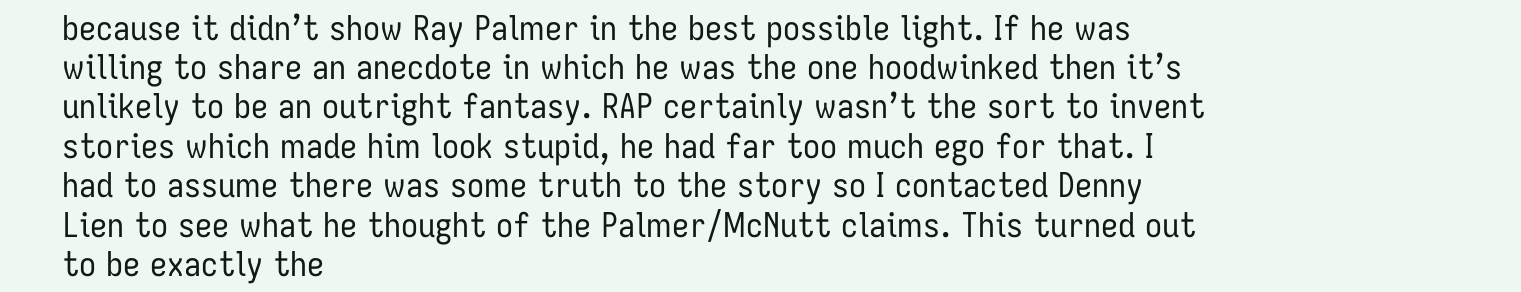because it didn’t show Ray Palmer in the best possible light. If he was willing to share an anecdote in which he was the one hoodwinked then it’s unlikely to be an outright fantasy. RAP certainly wasn’t the sort to invent stories which made him look stupid, he had far too much ego for that. I had to assume there was some truth to the story so I contacted Denny Lien to see what he thought of the Palmer/McNutt claims. This turned out to be exactly the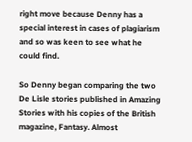right move because Denny has a special interest in cases of plagiarism and so was keen to see what he could find.

So Denny began comparing the two De Lisle stories published in Amazing Stories with his copies of the British magazine, Fantasy. Almost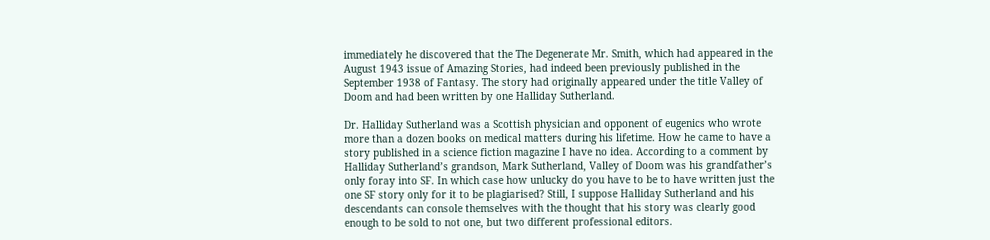immediately he discovered that the The Degenerate Mr. Smith, which had appeared in the August 1943 issue of Amazing Stories, had indeed been previously published in the September 1938 of Fantasy. The story had originally appeared under the title Valley of Doom and had been written by one Halliday Sutherland.

Dr. Halliday Sutherland was a Scottish physician and opponent of eugenics who wrote more than a dozen books on medical matters during his lifetime. How he came to have a story published in a science fiction magazine I have no idea. According to a comment by Halliday Sutherland’s grandson, Mark Sutherland, Valley of Doom was his grandfather’s only foray into SF. In which case how unlucky do you have to be to have written just the one SF story only for it to be plagiarised? Still, I suppose Halliday Sutherland and his descendants can console themselves with the thought that his story was clearly good enough to be sold to not one, but two different professional editors.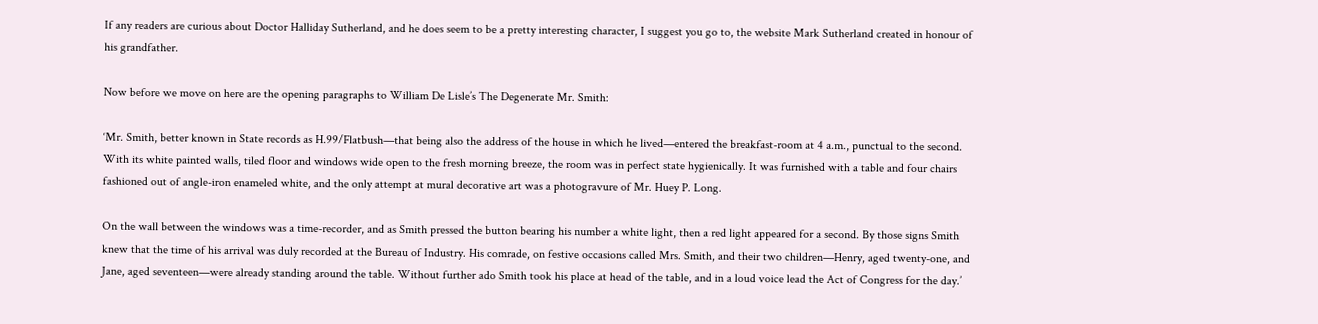If any readers are curious about Doctor Halliday Sutherland, and he does seem to be a pretty interesting character, I suggest you go to, the website Mark Sutherland created in honour of his grandfather.

Now before we move on here are the opening paragraphs to William De Lisle’s The Degenerate Mr. Smith:

‘Mr. Smith, better known in State records as H.99/Flatbush—that being also the address of the house in which he lived—entered the breakfast-room at 4 a.m., punctual to the second. With its white painted walls, tiled floor and windows wide open to the fresh morning breeze, the room was in perfect state hygienically. It was furnished with a table and four chairs fashioned out of angle-iron enameled white, and the only attempt at mural decorative art was a photogravure of Mr. Huey P. Long.

On the wall between the windows was a time-recorder, and as Smith pressed the button bearing his number a white light, then a red light appeared for a second. By those signs Smith knew that the time of his arrival was duly recorded at the Bureau of Industry. His comrade, on festive occasions called Mrs. Smith, and their two children—Henry, aged twenty-one, and Jane, aged seventeen—were already standing around the table. Without further ado Smith took his place at head of the table, and in a loud voice lead the Act of Congress for the day.’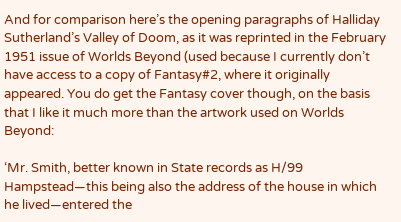And for comparison here’s the opening paragraphs of Halliday Sutherland’s Valley of Doom, as it was reprinted in the February 1951 issue of Worlds Beyond (used because I currently don’t have access to a copy of Fantasy#2, where it originally appeared. You do get the Fantasy cover though, on the basis that I like it much more than the artwork used on Worlds Beyond:

‘Mr. Smith, better known in State records as H/99 Hampstead—this being also the address of the house in which he lived—entered the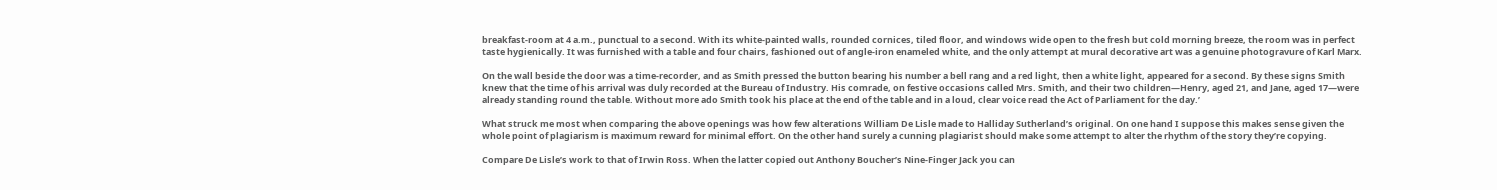breakfast-room at 4 a.m., punctual to a second. With its white-painted walls, rounded cornices, tiled floor, and windows wide open to the fresh but cold morning breeze, the room was in perfect taste hygienically. It was furnished with a table and four chairs, fashioned out of angle-iron enameled white, and the only attempt at mural decorative art was a genuine photogravure of Karl Marx.

On the wall beside the door was a time-recorder, and as Smith pressed the button bearing his number a bell rang and a red light, then a white light, appeared for a second. By these signs Smith knew that the time of his arrival was duly recorded at the Bureau of Industry. His comrade, on festive occasions called Mrs. Smith, and their two children—Henry, aged 21, and Jane, aged 17—were already standing round the table. Without more ado Smith took his place at the end of the table and in a loud, clear voice read the Act of Parliament for the day.’

What struck me most when comparing the above openings was how few alterations William De Lisle made to Halliday Sutherland’s original. On one hand I suppose this makes sense given the whole point of plagiarism is maximum reward for minimal effort. On the other hand surely a cunning plagiarist should make some attempt to alter the rhythm of the story they’re copying.

Compare De Lisle’s work to that of Irwin Ross. When the latter copied out Anthony Boucher’s Nine-Finger Jack you can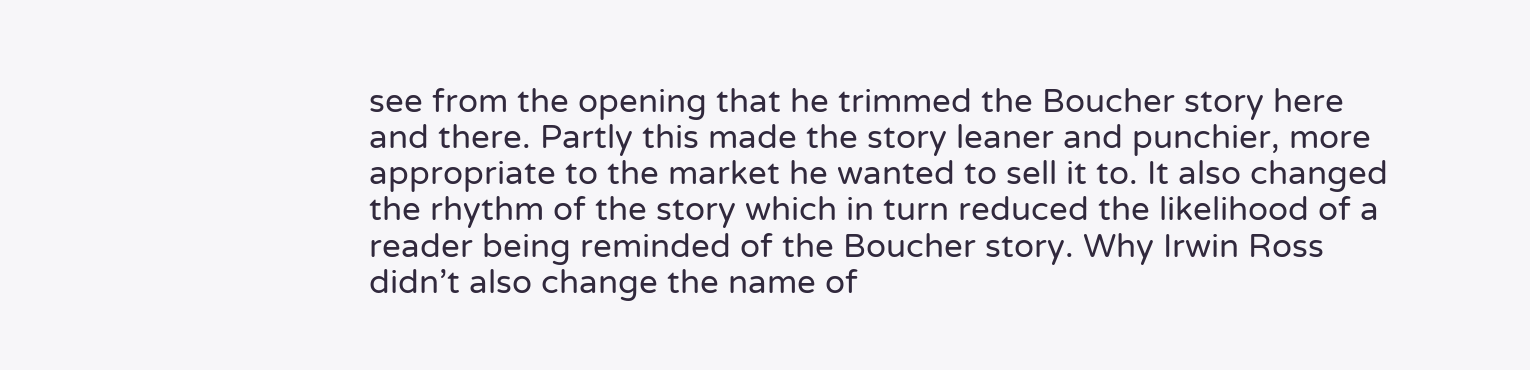see from the opening that he trimmed the Boucher story here and there. Partly this made the story leaner and punchier, more appropriate to the market he wanted to sell it to. It also changed the rhythm of the story which in turn reduced the likelihood of a reader being reminded of the Boucher story. Why Irwin Ross didn’t also change the name of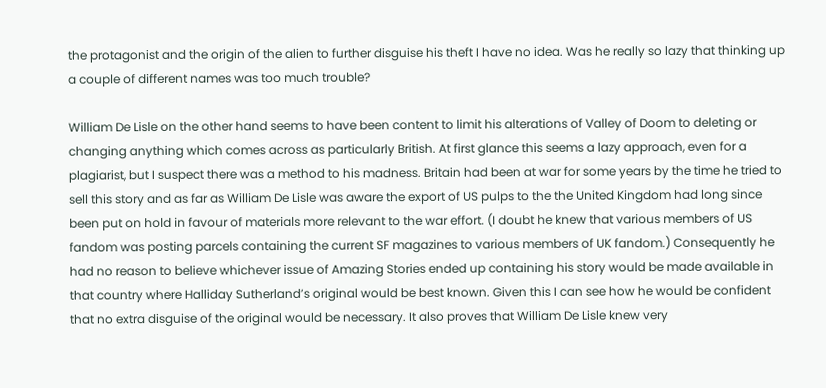the protagonist and the origin of the alien to further disguise his theft I have no idea. Was he really so lazy that thinking up a couple of different names was too much trouble?

William De Lisle on the other hand seems to have been content to limit his alterations of Valley of Doom to deleting or changing anything which comes across as particularly British. At first glance this seems a lazy approach, even for a plagiarist, but I suspect there was a method to his madness. Britain had been at war for some years by the time he tried to sell this story and as far as William De Lisle was aware the export of US pulps to the the United Kingdom had long since been put on hold in favour of materials more relevant to the war effort. (I doubt he knew that various members of US fandom was posting parcels containing the current SF magazines to various members of UK fandom.) Consequently he had no reason to believe whichever issue of Amazing Stories ended up containing his story would be made available in that country where Halliday Sutherland’s original would be best known. Given this I can see how he would be confident that no extra disguise of the original would be necessary. It also proves that William De Lisle knew very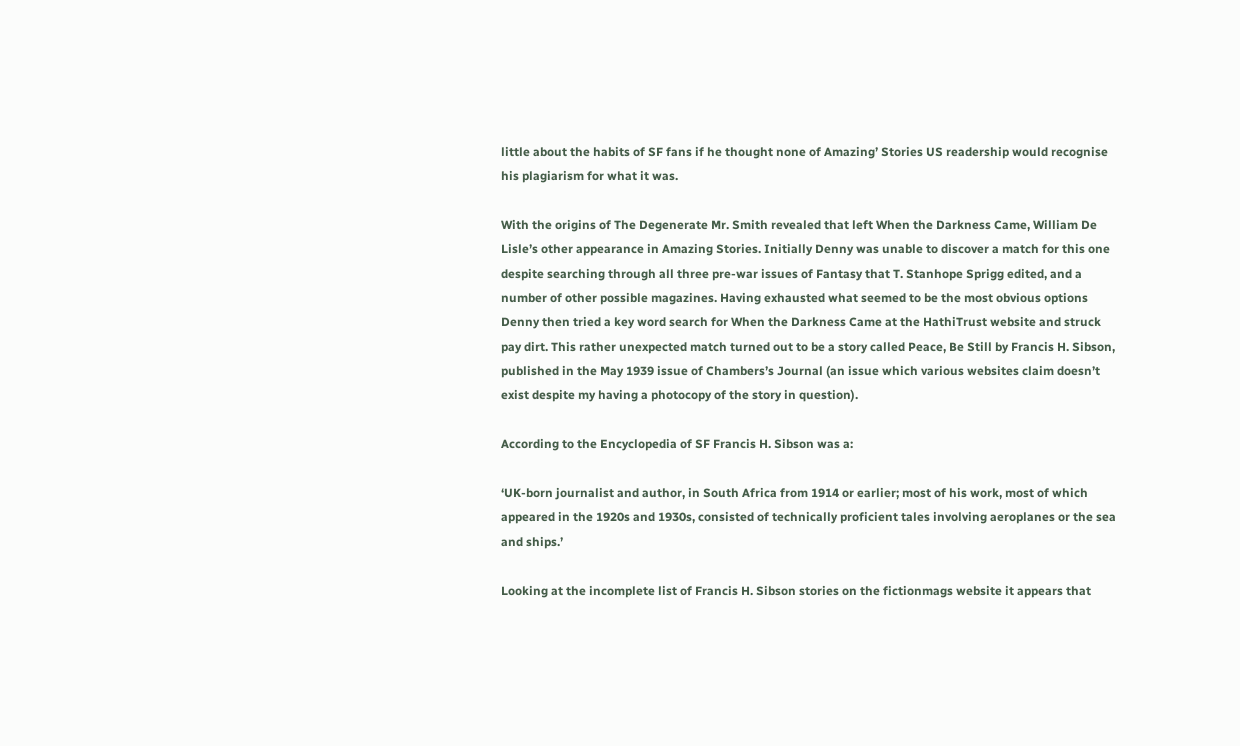little about the habits of SF fans if he thought none of Amazing’ Stories US readership would recognise his plagiarism for what it was.

With the origins of The Degenerate Mr. Smith revealed that left When the Darkness Came, William De Lisle’s other appearance in Amazing Stories. Initially Denny was unable to discover a match for this one despite searching through all three pre-war issues of Fantasy that T. Stanhope Sprigg edited, and a number of other possible magazines. Having exhausted what seemed to be the most obvious options Denny then tried a key word search for When the Darkness Came at the HathiTrust website and struck pay dirt. This rather unexpected match turned out to be a story called Peace, Be Still by Francis H. Sibson, published in the May 1939 issue of Chambers’s Journal (an issue which various websites claim doesn’t exist despite my having a photocopy of the story in question).

According to the Encyclopedia of SF Francis H. Sibson was a:

‘UK-born journalist and author, in South Africa from 1914 or earlier; most of his work, most of which appeared in the 1920s and 1930s, consisted of technically proficient tales involving aeroplanes or the sea and ships.’

Looking at the incomplete list of Francis H. Sibson stories on the fictionmags website it appears that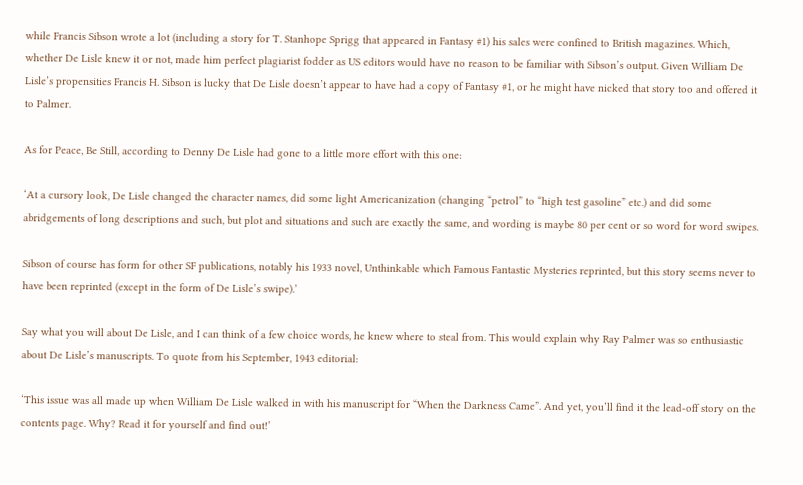while Francis Sibson wrote a lot (including a story for T. Stanhope Sprigg that appeared in Fantasy #1) his sales were confined to British magazines. Which, whether De Lisle knew it or not, made him perfect plagiarist fodder as US editors would have no reason to be familiar with Sibson’s output. Given William De Lisle’s propensities Francis H. Sibson is lucky that De Lisle doesn’t appear to have had a copy of Fantasy #1, or he might have nicked that story too and offered it to Palmer.

As for Peace, Be Still, according to Denny De Lisle had gone to a little more effort with this one:

‘At a cursory look, De Lisle changed the character names, did some light Americanization (changing “petrol” to “high test gasoline” etc.) and did some abridgements of long descriptions and such, but plot and situations and such are exactly the same, and wording is maybe 80 per cent or so word for word swipes.

Sibson of course has form for other SF publications, notably his 1933 novel, Unthinkable which Famous Fantastic Mysteries reprinted, but this story seems never to have been reprinted (except in the form of De Lisle’s swipe).’

Say what you will about De Lisle, and I can think of a few choice words, he knew where to steal from. This would explain why Ray Palmer was so enthusiastic about De Lisle’s manuscripts. To quote from his September, 1943 editorial:

‘This issue was all made up when William De Lisle walked in with his manuscript for “When the Darkness Came”. And yet, you’ll find it the lead-off story on the contents page. Why? Read it for yourself and find out!’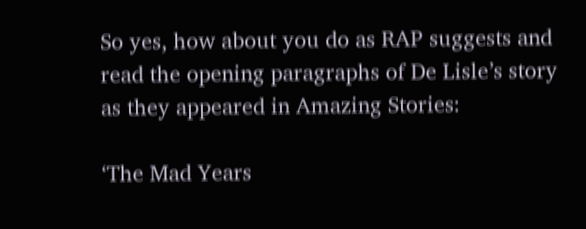So yes, how about you do as RAP suggests and read the opening paragraphs of De Lisle’s story as they appeared in Amazing Stories:

‘The Mad Years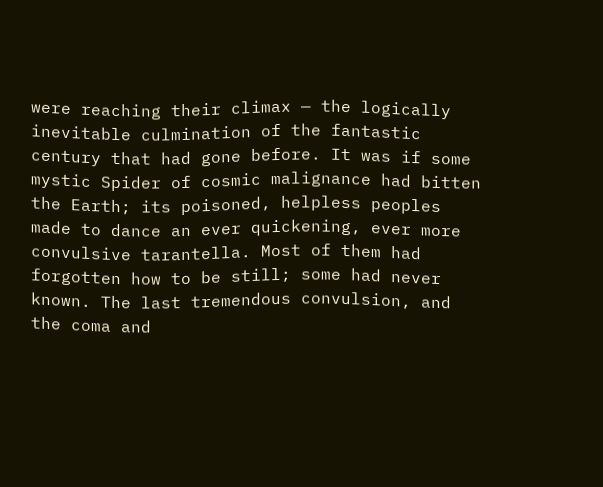were reaching their climax — the logically inevitable culmination of the fantastic century that had gone before. It was if some mystic Spider of cosmic malignance had bitten the Earth; its poisoned, helpless peoples made to dance an ever quickening, ever more convulsive tarantella. Most of them had forgotten how to be still; some had never known. The last tremendous convulsion, and the coma and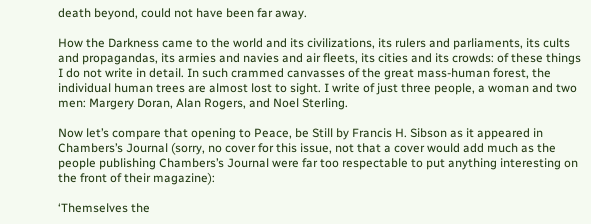death beyond, could not have been far away.

How the Darkness came to the world and its civilizations, its rulers and parliaments, its cults and propagandas, its armies and navies and air fleets, its cities and its crowds: of these things I do not write in detail. In such crammed canvasses of the great mass-human forest, the individual human trees are almost lost to sight. I write of just three people, a woman and two men: Margery Doran, Alan Rogers, and Noel Sterling.

Now let’s compare that opening to Peace, be Still by Francis H. Sibson as it appeared in Chambers’s Journal (sorry, no cover for this issue, not that a cover would add much as the people publishing Chambers’s Journal were far too respectable to put anything interesting on the front of their magazine):

‘Themselves the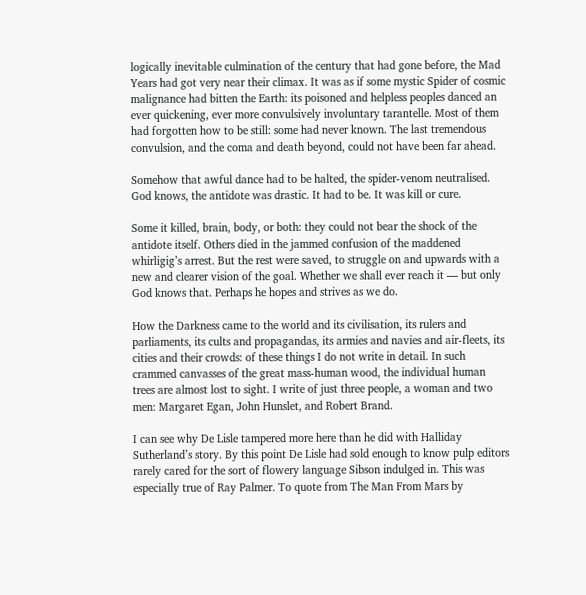logically inevitable culmination of the century that had gone before, the Mad Years had got very near their climax. It was as if some mystic Spider of cosmic malignance had bitten the Earth: its poisoned and helpless peoples danced an ever quickening, ever more convulsively involuntary tarantelle. Most of them had forgotten how to be still: some had never known. The last tremendous convulsion, and the coma and death beyond, could not have been far ahead.

Somehow that awful dance had to be halted, the spider-venom neutralised. God knows, the antidote was drastic. It had to be. It was kill or cure.

Some it killed, brain, body, or both: they could not bear the shock of the antidote itself. Others died in the jammed confusion of the maddened whirligig’s arrest. But the rest were saved, to struggle on and upwards with a new and clearer vision of the goal. Whether we shall ever reach it — but only God knows that. Perhaps he hopes and strives as we do.

How the Darkness came to the world and its civilisation, its rulers and parliaments, its cults and propagandas, its armies and navies and air-fleets, its cities and their crowds: of these things I do not write in detail. In such crammed canvasses of the great mass-human wood, the individual human trees are almost lost to sight. I write of just three people, a woman and two men: Margaret Egan, John Hunslet, and Robert Brand.

I can see why De Lisle tampered more here than he did with Halliday Sutherland’s story. By this point De Lisle had sold enough to know pulp editors rarely cared for the sort of flowery language Sibson indulged in. This was especially true of Ray Palmer. To quote from The Man From Mars by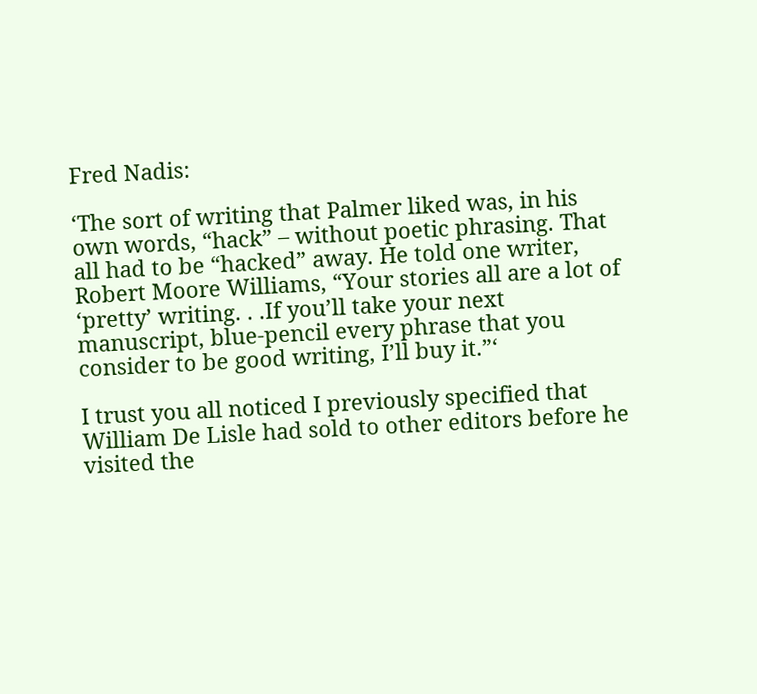Fred Nadis:

‘The sort of writing that Palmer liked was, in his own words, “hack” – without poetic phrasing. That all had to be “hacked” away. He told one writer, Robert Moore Williams, “Your stories all are a lot of ‘pretty’ writing. . .If you’ll take your next manuscript, blue-pencil every phrase that you consider to be good writing, I’ll buy it.”‘

I trust you all noticed I previously specified that William De Lisle had sold to other editors before he visited the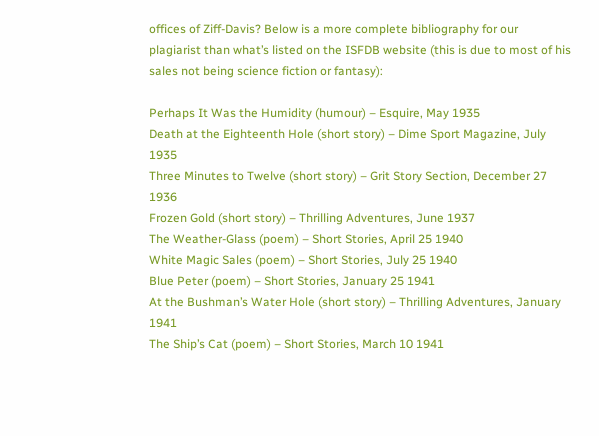offices of Ziff-Davis? Below is a more complete bibliography for our plagiarist than what’s listed on the ISFDB website (this is due to most of his sales not being science fiction or fantasy):

Perhaps It Was the Humidity (humour) – Esquire, May 1935
Death at the Eighteenth Hole (short story) – Dime Sport Magazine, July 1935
Three Minutes to Twelve (short story) – Grit Story Section, December 27 1936
Frozen Gold (short story) – Thrilling Adventures, June 1937
The Weather-Glass (poem) – Short Stories, April 25 1940
White Magic Sales (poem) – Short Stories, July 25 1940
Blue Peter (poem) – Short Stories, January 25 1941
At the Bushman’s Water Hole (short story) – Thrilling Adventures, January 1941
The Ship’s Cat (poem) – Short Stories, March 10 1941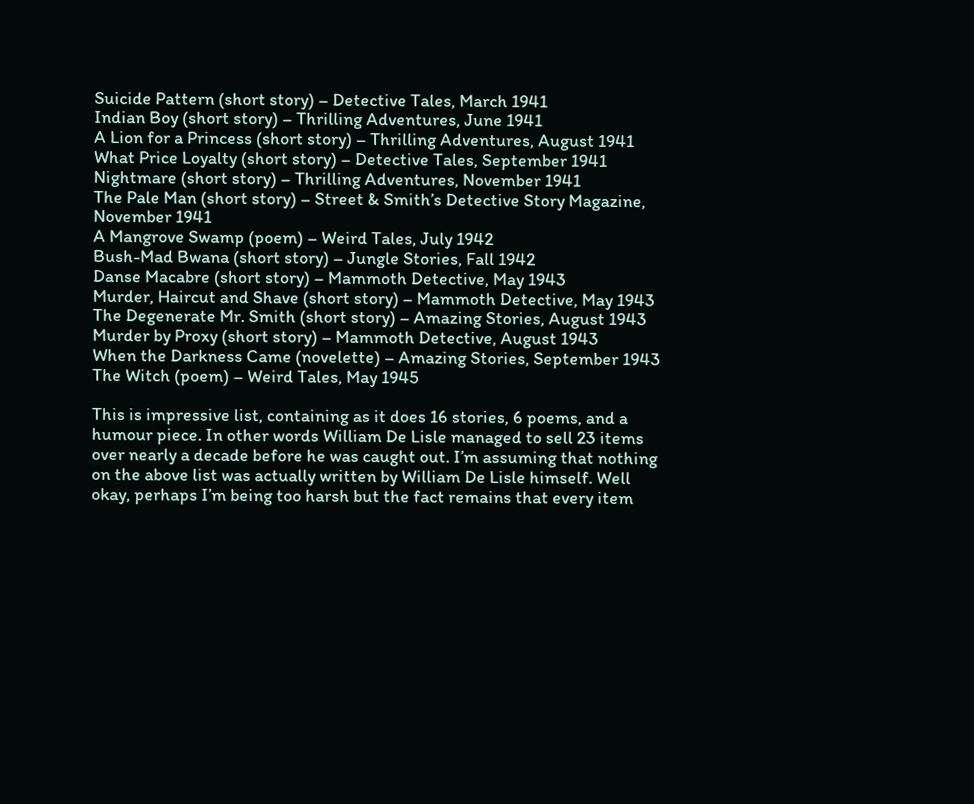Suicide Pattern (short story) – Detective Tales, March 1941
Indian Boy (short story) – Thrilling Adventures, June 1941
A Lion for a Princess (short story) – Thrilling Adventures, August 1941
What Price Loyalty (short story) – Detective Tales, September 1941
Nightmare (short story) – Thrilling Adventures, November 1941
The Pale Man (short story) – Street & Smith’s Detective Story Magazine, November 1941
A Mangrove Swamp (poem) – Weird Tales, July 1942
Bush-Mad Bwana (short story) – Jungle Stories, Fall 1942
Danse Macabre (short story) – Mammoth Detective, May 1943
Murder, Haircut and Shave (short story) – Mammoth Detective, May 1943
The Degenerate Mr. Smith (short story) – Amazing Stories, August 1943
Murder by Proxy (short story) – Mammoth Detective, August 1943
When the Darkness Came (novelette) – Amazing Stories, September 1943
The Witch (poem) – Weird Tales, May 1945

This is impressive list, containing as it does 16 stories, 6 poems, and a humour piece. In other words William De Lisle managed to sell 23 items over nearly a decade before he was caught out. I’m assuming that nothing on the above list was actually written by William De Lisle himself. Well okay, perhaps I’m being too harsh but the fact remains that every item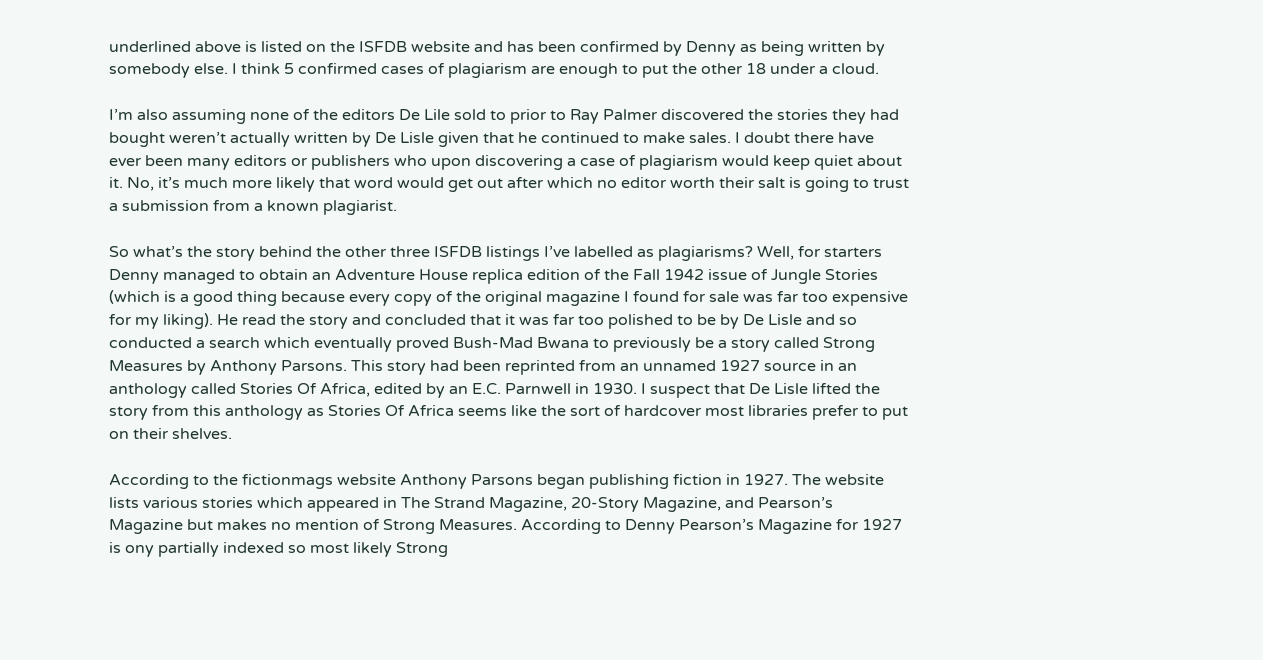underlined above is listed on the ISFDB website and has been confirmed by Denny as being written by somebody else. I think 5 confirmed cases of plagiarism are enough to put the other 18 under a cloud.

I’m also assuming none of the editors De Lile sold to prior to Ray Palmer discovered the stories they had bought weren’t actually written by De Lisle given that he continued to make sales. I doubt there have ever been many editors or publishers who upon discovering a case of plagiarism would keep quiet about it. No, it’s much more likely that word would get out after which no editor worth their salt is going to trust a submission from a known plagiarist.

So what’s the story behind the other three ISFDB listings I’ve labelled as plagiarisms? Well, for starters Denny managed to obtain an Adventure House replica edition of the Fall 1942 issue of Jungle Stories (which is a good thing because every copy of the original magazine I found for sale was far too expensive for my liking). He read the story and concluded that it was far too polished to be by De Lisle and so conducted a search which eventually proved Bush-Mad Bwana to previously be a story called Strong Measures by Anthony Parsons. This story had been reprinted from an unnamed 1927 source in an anthology called Stories Of Africa, edited by an E.C. Parnwell in 1930. I suspect that De Lisle lifted the story from this anthology as Stories Of Africa seems like the sort of hardcover most libraries prefer to put on their shelves.

According to the fictionmags website Anthony Parsons began publishing fiction in 1927. The website lists various stories which appeared in The Strand Magazine, 20-Story Magazine, and Pearson’s Magazine but makes no mention of Strong Measures. According to Denny Pearson’s Magazine for 1927 is ony partially indexed so most likely Strong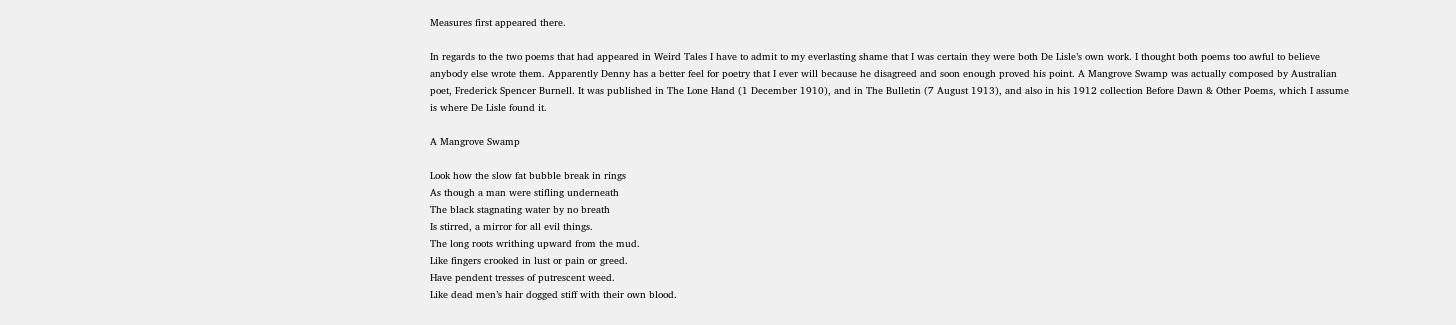Measures first appeared there.

In regards to the two poems that had appeared in Weird Tales I have to admit to my everlasting shame that I was certain they were both De Lisle’s own work. I thought both poems too awful to believe anybody else wrote them. Apparently Denny has a better feel for poetry that I ever will because he disagreed and soon enough proved his point. A Mangrove Swamp was actually composed by Australian poet, Frederick Spencer Burnell. It was published in The Lone Hand (1 December 1910), and in The Bulletin (7 August 1913), and also in his 1912 collection Before Dawn & Other Poems, which I assume is where De Lisle found it.

A Mangrove Swamp

Look how the slow fat bubble break in rings
As though a man were stifling underneath
The black stagnating water by no breath
Is stirred, a mirror for all evil things.
The long roots writhing upward from the mud.
Like fingers crooked in lust or pain or greed.
Have pendent tresses of putrescent weed.
Like dead men’s hair dogged stiff with their own blood.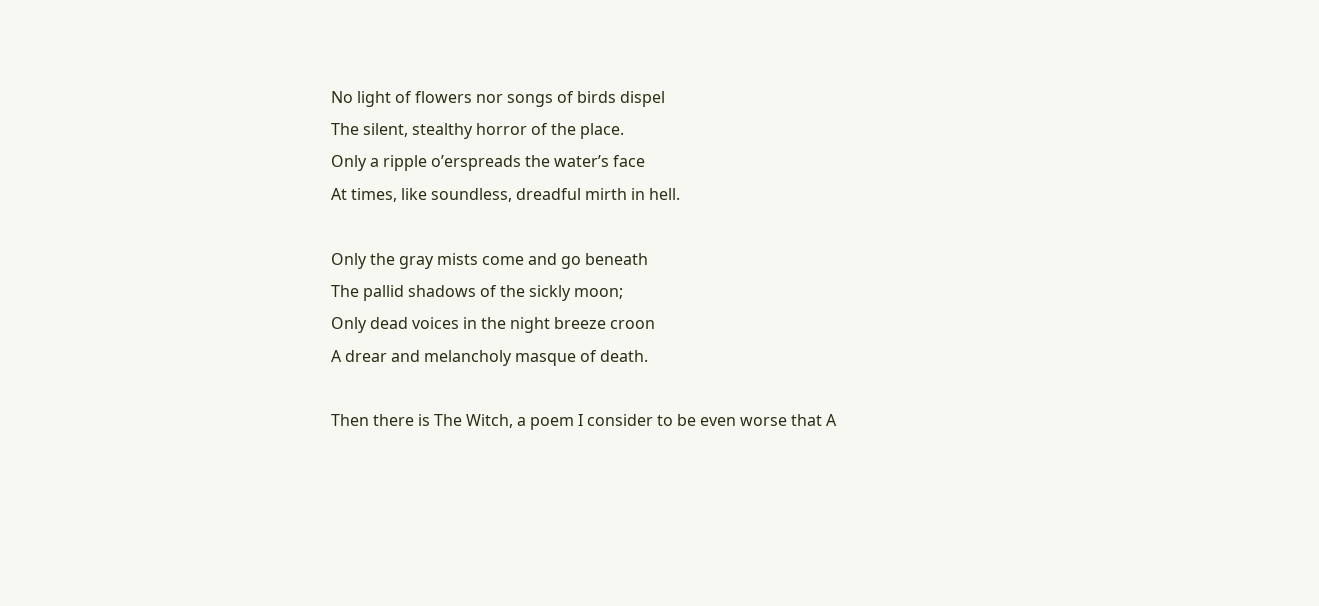No light of flowers nor songs of birds dispel
The silent, stealthy horror of the place.
Only a ripple o’erspreads the water’s face
At times, like soundless, dreadful mirth in hell.

Only the gray mists come and go beneath
The pallid shadows of the sickly moon;
Only dead voices in the night breeze croon
A drear and melancholy masque of death.

Then there is The Witch, a poem I consider to be even worse that A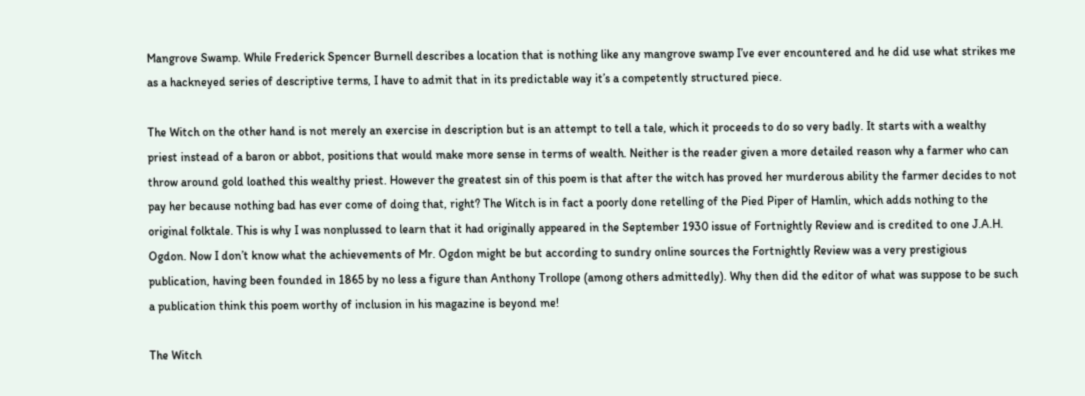Mangrove Swamp. While Frederick Spencer Burnell describes a location that is nothing like any mangrove swamp I’ve ever encountered and he did use what strikes me as a hackneyed series of descriptive terms, I have to admit that in its predictable way it’s a competently structured piece.

The Witch on the other hand is not merely an exercise in description but is an attempt to tell a tale, which it proceeds to do so very badly. It starts with a wealthy priest instead of a baron or abbot, positions that would make more sense in terms of wealth. Neither is the reader given a more detailed reason why a farmer who can throw around gold loathed this wealthy priest. However the greatest sin of this poem is that after the witch has proved her murderous ability the farmer decides to not pay her because nothing bad has ever come of doing that, right? The Witch is in fact a poorly done retelling of the Pied Piper of Hamlin, which adds nothing to the original folktale. This is why I was nonplussed to learn that it had originally appeared in the September 1930 issue of Fortnightly Review and is credited to one J.A.H. Ogdon. Now I don’t know what the achievements of Mr. Ogdon might be but according to sundry online sources the Fortnightly Review was a very prestigious publication, having been founded in 1865 by no less a figure than Anthony Trollope (among others admittedly). Why then did the editor of what was suppose to be such a publication think this poem worthy of inclusion in his magazine is beyond me!

The Witch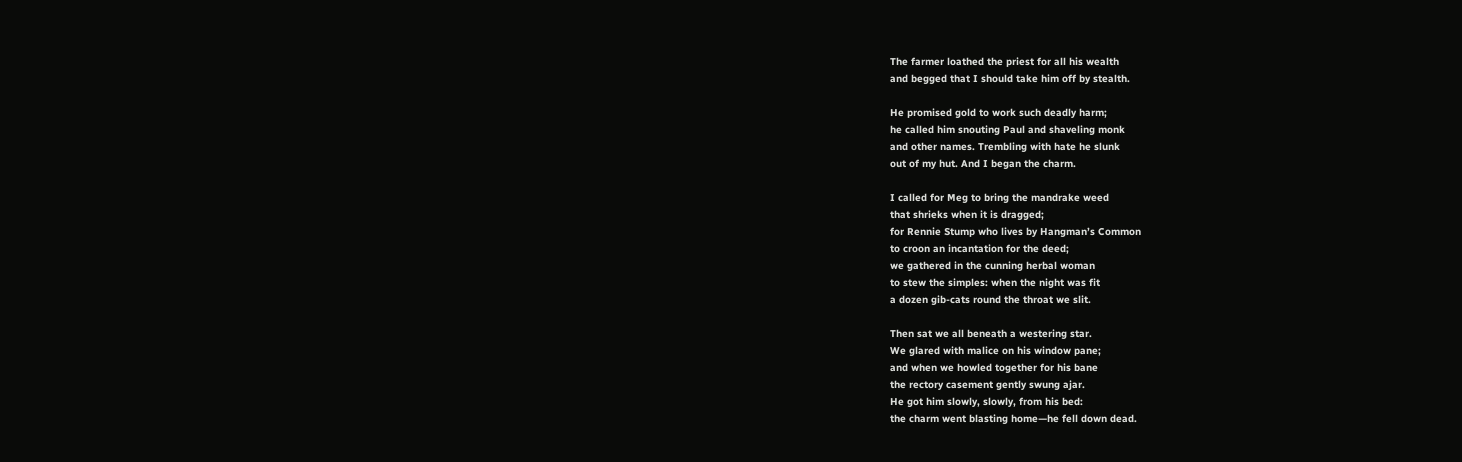The farmer loathed the priest for all his wealth
and begged that I should take him off by stealth.

He promised gold to work such deadly harm;
he called him snouting Paul and shaveling monk
and other names. Trembling with hate he slunk
out of my hut. And I began the charm.

I called for Meg to bring the mandrake weed
that shrieks when it is dragged;
for Rennie Stump who lives by Hangman’s Common
to croon an incantation for the deed;
we gathered in the cunning herbal woman
to stew the simples: when the night was fit
a dozen gib-cats round the throat we slit.

Then sat we all beneath a westering star.
We glared with malice on his window pane;
and when we howled together for his bane
the rectory casement gently swung ajar.
He got him slowly, slowly, from his bed:
the charm went blasting home—he fell down dead.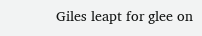Giles leapt for glee on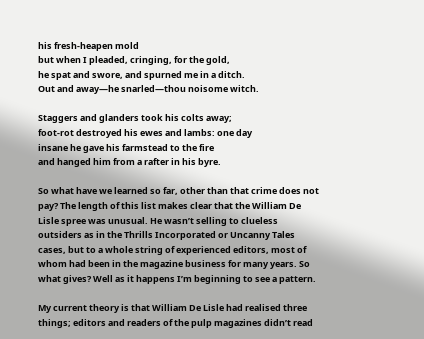his fresh-heapen mold
but when I pleaded, cringing, for the gold,
he spat and swore, and spurned me in a ditch.
Out and away—he snarled—thou noisome witch.

Staggers and glanders took his colts away;
foot-rot destroyed his ewes and lambs: one day
insane he gave his farmstead to the fire
and hanged him from a rafter in his byre.

So what have we learned so far, other than that crime does not pay? The length of this list makes clear that the William De Lisle spree was unusual. He wasn’t selling to clueless outsiders as in the Thrills Incorporated or Uncanny Tales cases, but to a whole string of experienced editors, most of whom had been in the magazine business for many years. So what gives? Well as it happens I’m beginning to see a pattern.

My current theory is that William De Lisle had realised three things; editors and readers of the pulp magazines didn’t read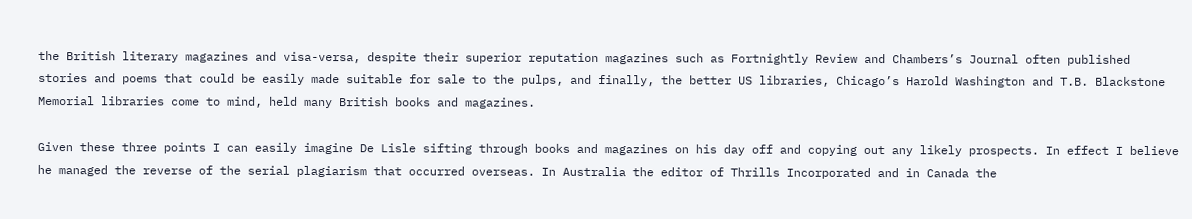the British literary magazines and visa-versa, despite their superior reputation magazines such as Fortnightly Review and Chambers’s Journal often published stories and poems that could be easily made suitable for sale to the pulps, and finally, the better US libraries, Chicago’s Harold Washington and T.B. Blackstone Memorial libraries come to mind, held many British books and magazines.

Given these three points I can easily imagine De Lisle sifting through books and magazines on his day off and copying out any likely prospects. In effect I believe he managed the reverse of the serial plagiarism that occurred overseas. In Australia the editor of Thrills Incorporated and in Canada the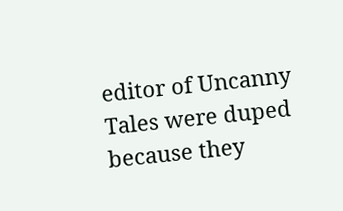editor of Uncanny Tales were duped because they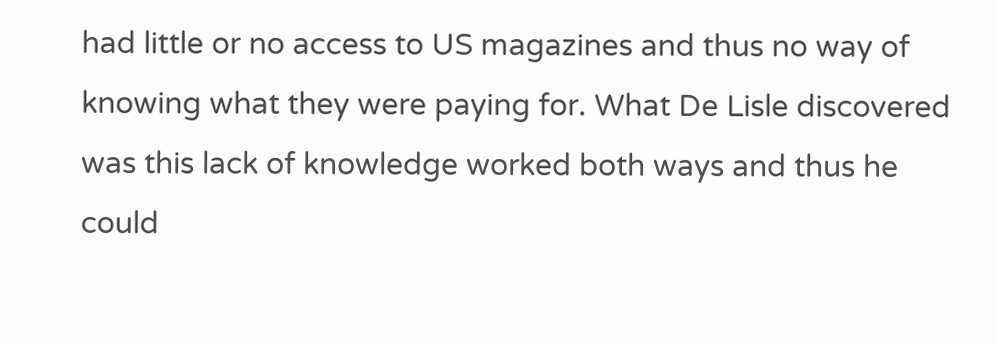had little or no access to US magazines and thus no way of knowing what they were paying for. What De Lisle discovered was this lack of knowledge worked both ways and thus he could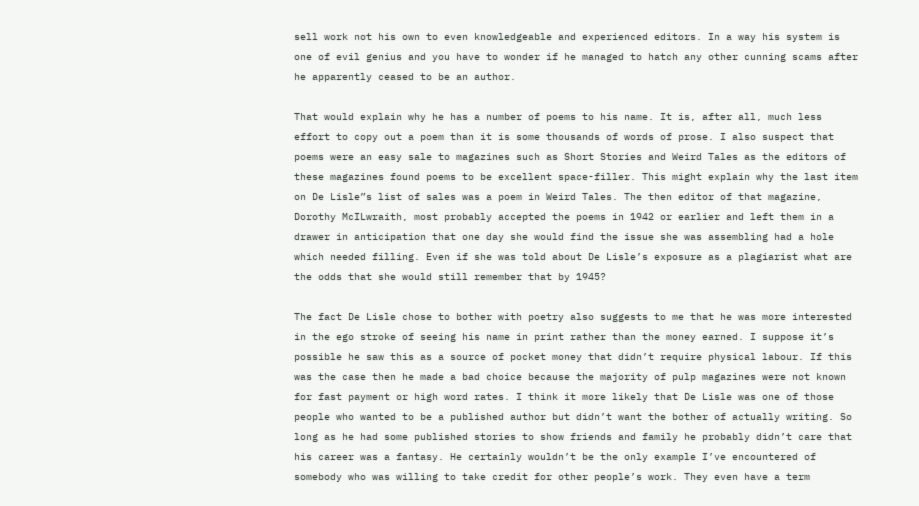sell work not his own to even knowledgeable and experienced editors. In a way his system is one of evil genius and you have to wonder if he managed to hatch any other cunning scams after he apparently ceased to be an author.

That would explain why he has a number of poems to his name. It is, after all, much less effort to copy out a poem than it is some thousands of words of prose. I also suspect that poems were an easy sale to magazines such as Short Stories and Weird Tales as the editors of these magazines found poems to be excellent space-filler. This might explain why the last item on De Lisle”s list of sales was a poem in Weird Tales. The then editor of that magazine, Dorothy McILwraith, most probably accepted the poems in 1942 or earlier and left them in a drawer in anticipation that one day she would find the issue she was assembling had a hole which needed filling. Even if she was told about De Lisle’s exposure as a plagiarist what are the odds that she would still remember that by 1945?

The fact De Lisle chose to bother with poetry also suggests to me that he was more interested in the ego stroke of seeing his name in print rather than the money earned. I suppose it’s possible he saw this as a source of pocket money that didn’t require physical labour. If this was the case then he made a bad choice because the majority of pulp magazines were not known for fast payment or high word rates. I think it more likely that De Lisle was one of those people who wanted to be a published author but didn’t want the bother of actually writing. So long as he had some published stories to show friends and family he probably didn’t care that his career was a fantasy. He certainly wouldn’t be the only example I’ve encountered of somebody who was willing to take credit for other people’s work. They even have a term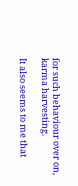for such behaviour over on, karma harvesting.

It also seems to me that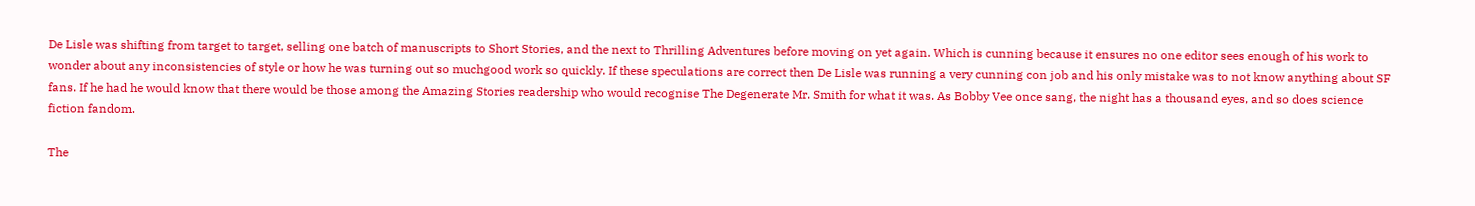De Lisle was shifting from target to target, selling one batch of manuscripts to Short Stories, and the next to Thrilling Adventures before moving on yet again. Which is cunning because it ensures no one editor sees enough of his work to wonder about any inconsistencies of style or how he was turning out so muchgood work so quickly. If these speculations are correct then De Lisle was running a very cunning con job and his only mistake was to not know anything about SF fans. If he had he would know that there would be those among the Amazing Stories readership who would recognise The Degenerate Mr. Smith for what it was. As Bobby Vee once sang, the night has a thousand eyes, and so does science fiction fandom.

The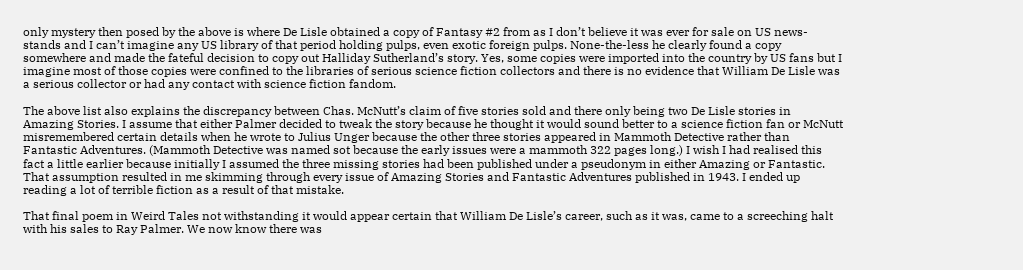only mystery then posed by the above is where De Lisle obtained a copy of Fantasy #2 from as I don’t believe it was ever for sale on US news-stands and I can’t imagine any US library of that period holding pulps, even exotic foreign pulps. None-the-less he clearly found a copy somewhere and made the fateful decision to copy out Halliday Sutherland’s story. Yes, some copies were imported into the country by US fans but I imagine most of those copies were confined to the libraries of serious science fiction collectors and there is no evidence that William De Lisle was a serious collector or had any contact with science fiction fandom.

The above list also explains the discrepancy between Chas. McNutt’s claim of five stories sold and there only being two De Lisle stories in Amazing Stories. I assume that either Palmer decided to tweak the story because he thought it would sound better to a science fiction fan or McNutt misremembered certain details when he wrote to Julius Unger because the other three stories appeared in Mammoth Detective rather than Fantastic Adventures. (Mammoth Detective was named sot because the early issues were a mammoth 322 pages long.) I wish I had realised this fact a little earlier because initially I assumed the three missing stories had been published under a pseudonym in either Amazing or Fantastic. That assumption resulted in me skimming through every issue of Amazing Stories and Fantastic Adventures published in 1943. I ended up reading a lot of terrible fiction as a result of that mistake.

That final poem in Weird Tales not withstanding it would appear certain that William De Lisle’s career, such as it was, came to a screeching halt with his sales to Ray Palmer. We now know there was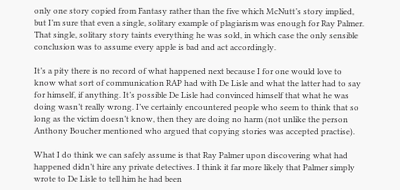only one story copied from Fantasy rather than the five which McNutt’s story implied, but I’m sure that even a single, solitary example of plagiarism was enough for Ray Palmer. That single, solitary story taints everything he was sold, in which case the only sensible conclusion was to assume every apple is bad and act accordingly.

It’s a pity there is no record of what happened next because I for one would love to know what sort of communication RAP had with De Lisle and what the latter had to say for himself, if anything. It’s possible De Lisle had convinced himself that what he was doing wasn’t really wrong. I’ve certainly encountered people who seem to think that so long as the victim doesn’t know, then they are doing no harm (not unlike the person Anthony Boucher mentioned who argued that copying stories was accepted practise).

What I do think we can safely assume is that Ray Palmer upon discovering what had happened didn’t hire any private detectives. I think it far more likely that Palmer simply wrote to De Lisle to tell him he had been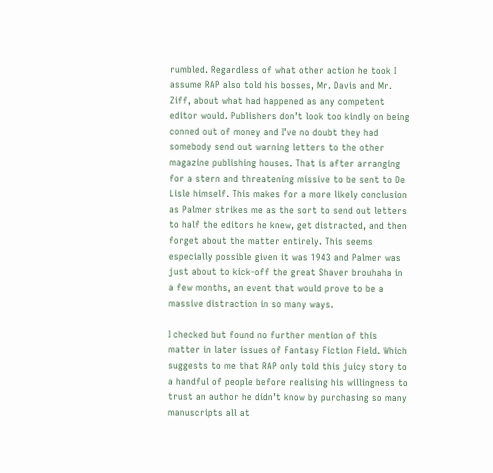rumbled. Regardless of what other action he took I assume RAP also told his bosses, Mr. Davis and Mr. Ziff, about what had happened as any competent editor would. Publishers don’t look too kindly on being conned out of money and I’ve no doubt they had somebody send out warning letters to the other magazine publishing houses. That is after arranging for a stern and threatening missive to be sent to De Lisle himself. This makes for a more likely conclusion as Palmer strikes me as the sort to send out letters to half the editors he knew, get distracted, and then forget about the matter entirely. This seems especially possible given it was 1943 and Palmer was just about to kick-off the great Shaver brouhaha in a few months, an event that would prove to be a massive distraction in so many ways.

I checked but found no further mention of this matter in later issues of Fantasy Fiction Field. Which suggests to me that RAP only told this juicy story to a handful of people before realising his willingness to trust an author he didn’t know by purchasing so many manuscripts all at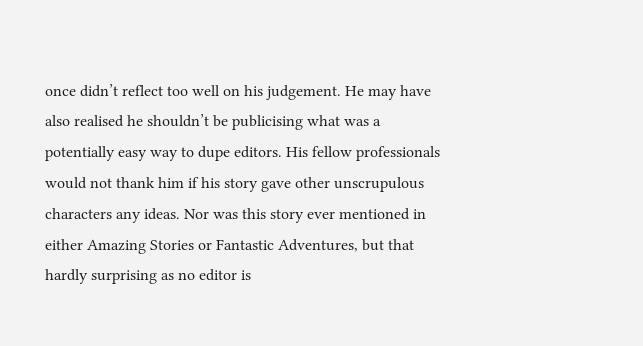once didn’t reflect too well on his judgement. He may have also realised he shouldn’t be publicising what was a potentially easy way to dupe editors. His fellow professionals would not thank him if his story gave other unscrupulous characters any ideas. Nor was this story ever mentioned in either Amazing Stories or Fantastic Adventures, but that hardly surprising as no editor is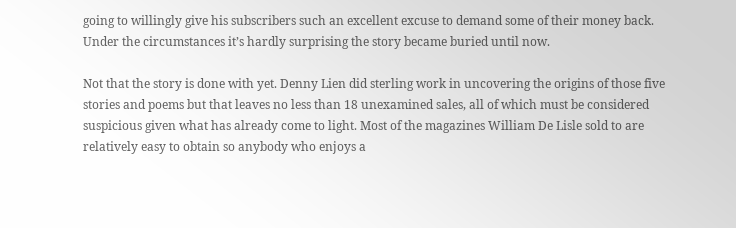going to willingly give his subscribers such an excellent excuse to demand some of their money back. Under the circumstances it’s hardly surprising the story became buried until now.

Not that the story is done with yet. Denny Lien did sterling work in uncovering the origins of those five stories and poems but that leaves no less than 18 unexamined sales, all of which must be considered suspicious given what has already come to light. Most of the magazines William De Lisle sold to are relatively easy to obtain so anybody who enjoys a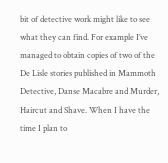bit of detective work might like to see what they can find. For example I’ve managed to obtain copies of two of the De Lisle stories published in Mammoth Detective, Danse Macabre and Murder, Haircut and Shave. When I have the time I plan to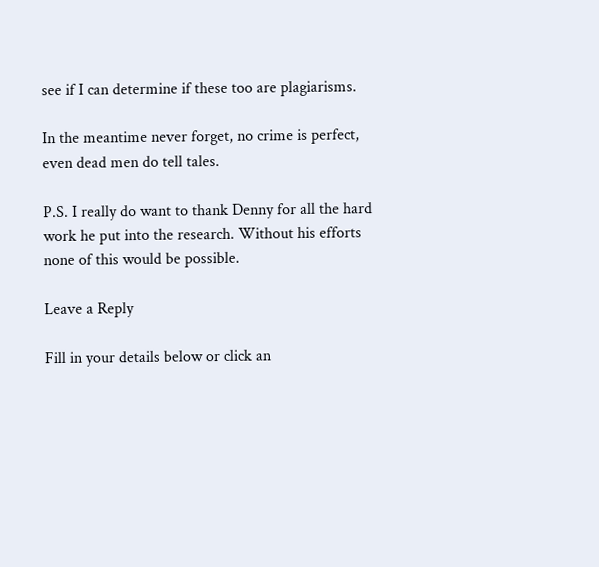see if I can determine if these too are plagiarisms.

In the meantime never forget, no crime is perfect, even dead men do tell tales.

P.S. I really do want to thank Denny for all the hard work he put into the research. Without his efforts none of this would be possible.

Leave a Reply

Fill in your details below or click an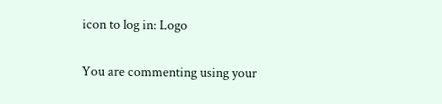icon to log in: Logo

You are commenting using your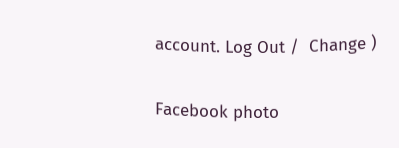account. Log Out /  Change )

Facebook photo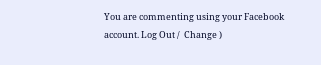You are commenting using your Facebook account. Log Out /  Change )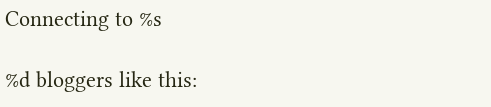Connecting to %s

%d bloggers like this: